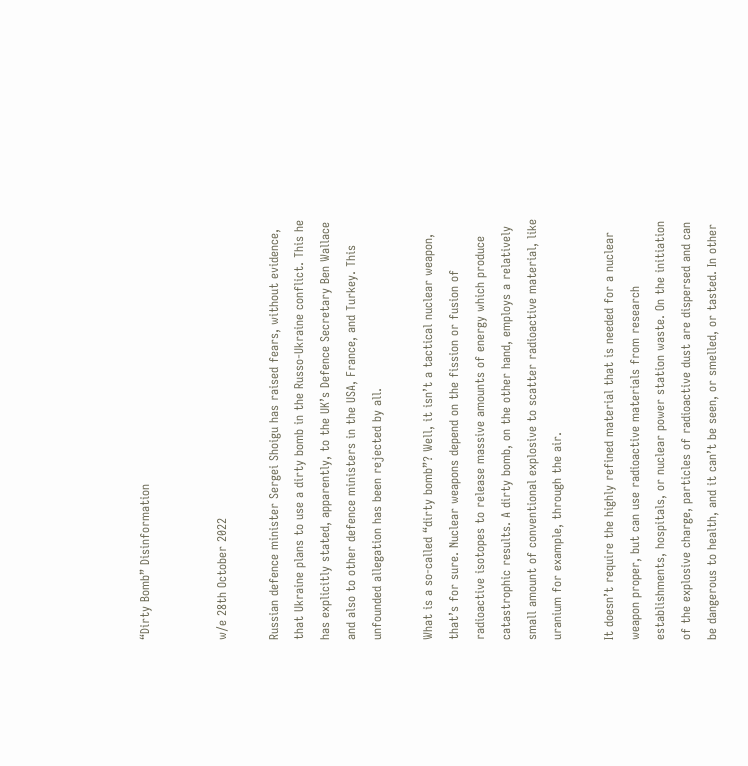“Dirty Bomb” Disinformation


w/e 28th October 2022

Russian defence minister Sergei Shoigu has raised fears, without evidence, that Ukraine plans to use a dirty bomb in the Russo-Ukraine conflict. This he has explicitly stated, apparently, to the UK’s Defence Secretary Ben Wallace and also to other defence ministers in the USA, France, and Turkey. This unfounded allegation has been rejected by all.

What is a so-called “dirty bomb”? Well, it isn’t a tactical nuclear weapon, that’s for sure. Nuclear weapons depend on the fission or fusion of radioactive isotopes to release massive amounts of energy which produce catastrophic results. A dirty bomb, on the other hand, employs a relatively small amount of conventional explosive to scatter radioactive material, like uranium for example, through the air.

It doesn’t require the highly refined material that is needed for a nuclear weapon proper, but can use radioactive materials from research establishments, hospitals, or nuclear power station waste. On the initiation of the explosive charge, particles of radioactive dust are dispersed and can be dangerous to health, and it can’t be seen, or smelled, or tasted. In other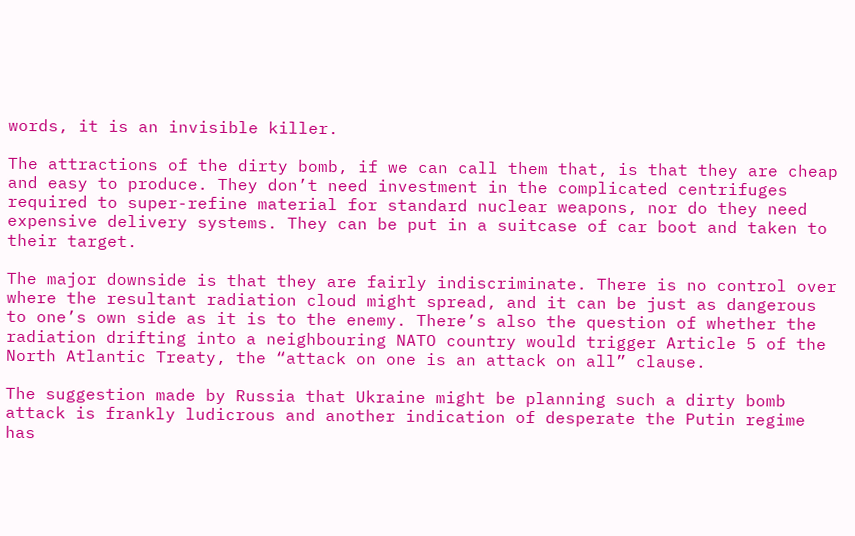words, it is an invisible killer.

The attractions of the dirty bomb, if we can call them that, is that they are cheap and easy to produce. They don’t need investment in the complicated centrifuges required to super-refine material for standard nuclear weapons, nor do they need expensive delivery systems. They can be put in a suitcase of car boot and taken to their target.

The major downside is that they are fairly indiscriminate. There is no control over where the resultant radiation cloud might spread, and it can be just as dangerous to one’s own side as it is to the enemy. There’s also the question of whether the radiation drifting into a neighbouring NATO country would trigger Article 5 of the North Atlantic Treaty, the “attack on one is an attack on all” clause.

The suggestion made by Russia that Ukraine might be planning such a dirty bomb attack is frankly ludicrous and another indication of desperate the Putin regime has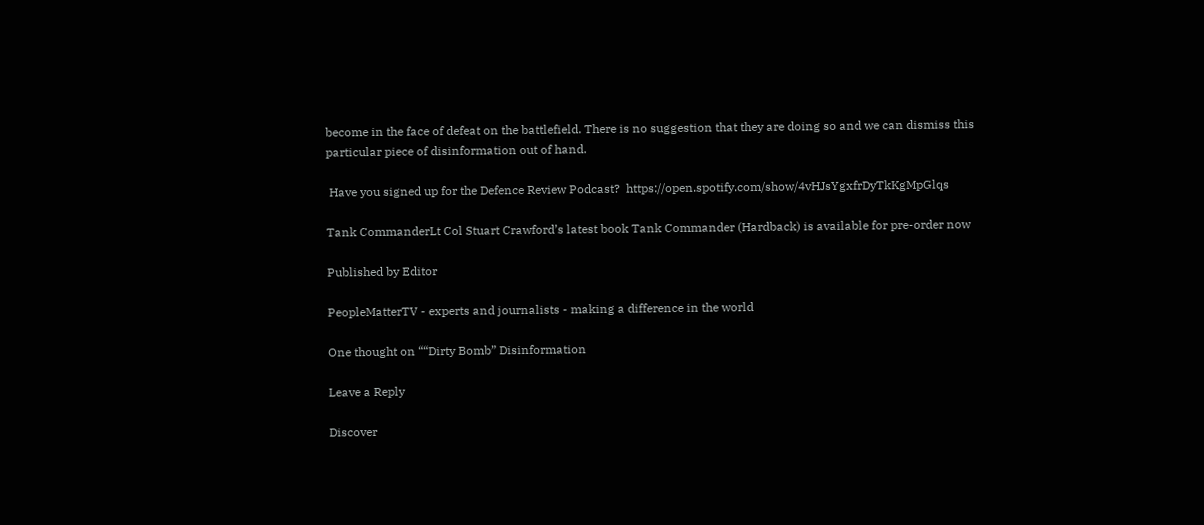become in the face of defeat on the battlefield. There is no suggestion that they are doing so and we can dismiss this particular piece of disinformation out of hand.

 Have you signed up for the Defence Review Podcast?  https://open.spotify.com/show/4vHJsYgxfrDyTkKgMpGlqs

Tank CommanderLt Col Stuart Crawford’s latest book Tank Commander (Hardback) is available for pre-order now

Published by Editor

PeopleMatterTV - experts and journalists - making a difference in the world

One thought on ““Dirty Bomb” Disinformation

Leave a Reply

Discover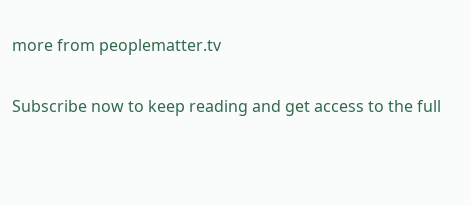more from peoplematter.tv

Subscribe now to keep reading and get access to the full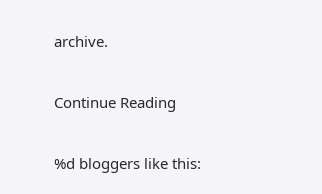archive.

Continue Reading

%d bloggers like this: